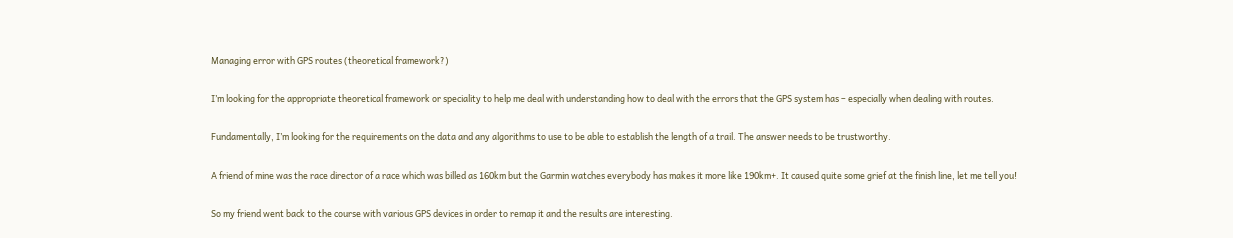Managing error with GPS routes (theoretical framework?)

I’m looking for the appropriate theoretical framework or speciality to help me deal with understanding how to deal with the errors that the GPS system has – especially when dealing with routes.

Fundamentally, I’m looking for the requirements on the data and any algorithms to use to be able to establish the length of a trail. The answer needs to be trustworthy.

A friend of mine was the race director of a race which was billed as 160km but the Garmin watches everybody has makes it more like 190km+. It caused quite some grief at the finish line, let me tell you!

So my friend went back to the course with various GPS devices in order to remap it and the results are interesting.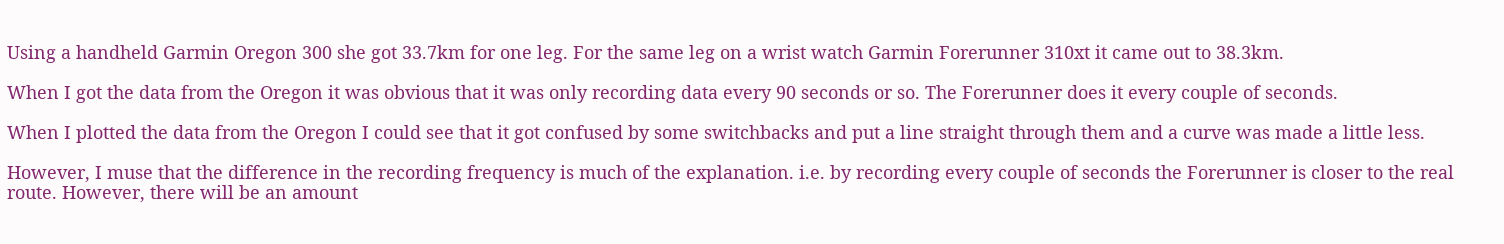Using a handheld Garmin Oregon 300 she got 33.7km for one leg. For the same leg on a wrist watch Garmin Forerunner 310xt it came out to 38.3km.

When I got the data from the Oregon it was obvious that it was only recording data every 90 seconds or so. The Forerunner does it every couple of seconds.

When I plotted the data from the Oregon I could see that it got confused by some switchbacks and put a line straight through them and a curve was made a little less.

However, I muse that the difference in the recording frequency is much of the explanation. i.e. by recording every couple of seconds the Forerunner is closer to the real route. However, there will be an amount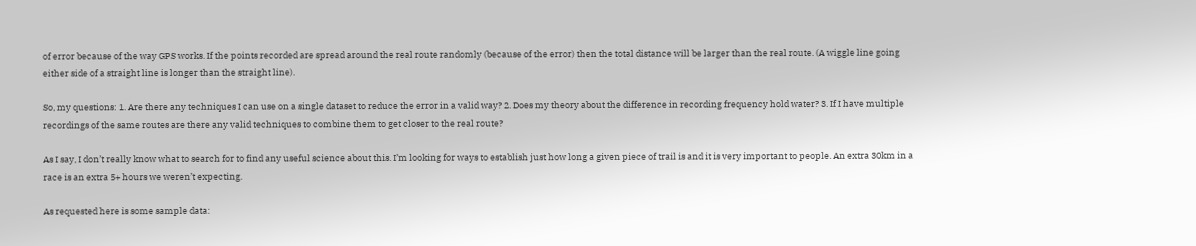of error because of the way GPS works. If the points recorded are spread around the real route randomly (because of the error) then the total distance will be larger than the real route. (A wiggle line going either side of a straight line is longer than the straight line).

So, my questions: 1. Are there any techniques I can use on a single dataset to reduce the error in a valid way? 2. Does my theory about the difference in recording frequency hold water? 3. If I have multiple recordings of the same routes are there any valid techniques to combine them to get closer to the real route?

As I say, I don’t really know what to search for to find any useful science about this. I’m looking for ways to establish just how long a given piece of trail is and it is very important to people. An extra 30km in a race is an extra 5+ hours we weren’t expecting.

As requested here is some sample data: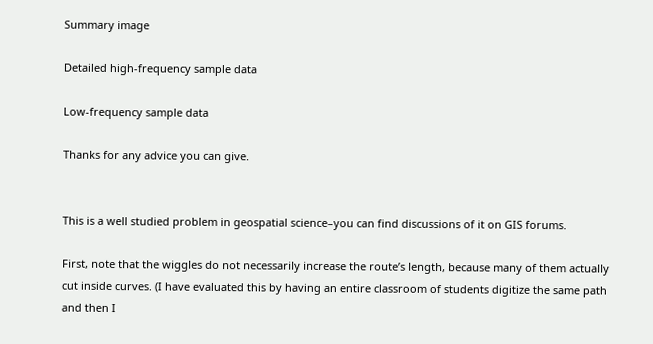Summary image

Detailed high-frequency sample data

Low-frequency sample data

Thanks for any advice you can give.


This is a well studied problem in geospatial science–you can find discussions of it on GIS forums.

First, note that the wiggles do not necessarily increase the route’s length, because many of them actually cut inside curves. (I have evaluated this by having an entire classroom of students digitize the same path and then I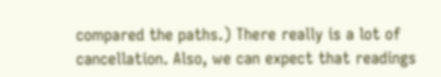compared the paths.) There really is a lot of cancellation. Also, we can expect that readings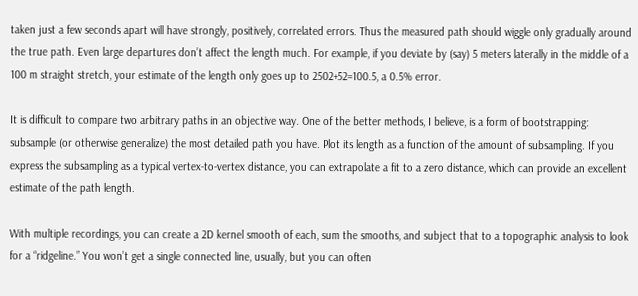taken just a few seconds apart will have strongly, positively, correlated errors. Thus the measured path should wiggle only gradually around the true path. Even large departures don’t affect the length much. For example, if you deviate by (say) 5 meters laterally in the middle of a 100 m straight stretch, your estimate of the length only goes up to 2502+52=100.5, a 0.5% error.

It is difficult to compare two arbitrary paths in an objective way. One of the better methods, I believe, is a form of bootstrapping: subsample (or otherwise generalize) the most detailed path you have. Plot its length as a function of the amount of subsampling. If you express the subsampling as a typical vertex-to-vertex distance, you can extrapolate a fit to a zero distance, which can provide an excellent estimate of the path length.

With multiple recordings, you can create a 2D kernel smooth of each, sum the smooths, and subject that to a topographic analysis to look for a “ridgeline.” You won’t get a single connected line, usually, but you can often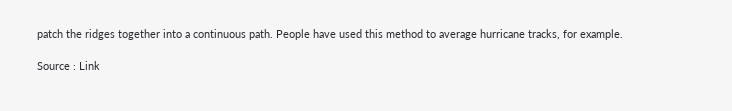patch the ridges together into a continuous path. People have used this method to average hurricane tracks, for example.

Source : Link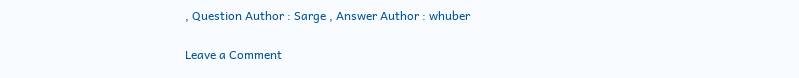, Question Author : Sarge , Answer Author : whuber

Leave a Comment